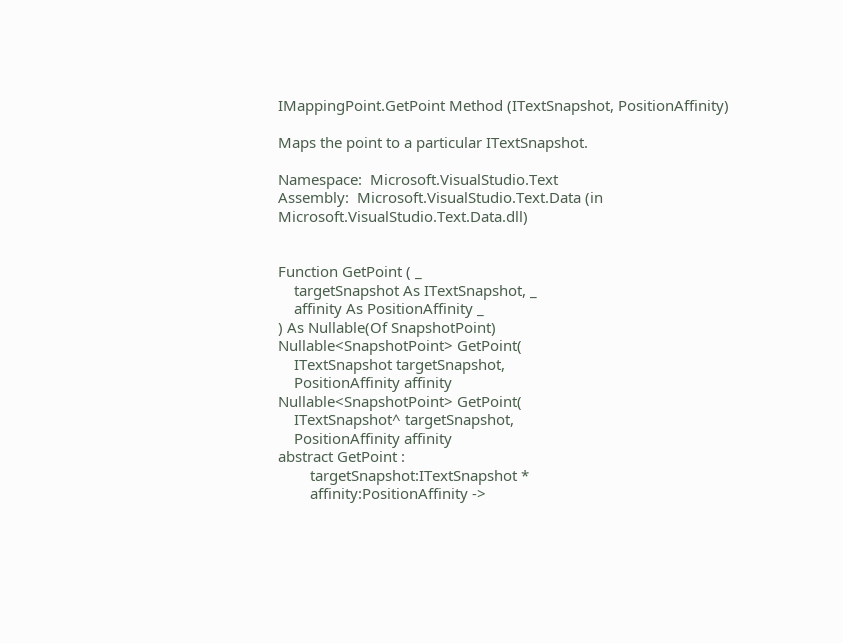IMappingPoint.GetPoint Method (ITextSnapshot, PositionAffinity)

Maps the point to a particular ITextSnapshot.

Namespace:  Microsoft.VisualStudio.Text
Assembly:  Microsoft.VisualStudio.Text.Data (in Microsoft.VisualStudio.Text.Data.dll)


Function GetPoint ( _
    targetSnapshot As ITextSnapshot, _
    affinity As PositionAffinity _
) As Nullable(Of SnapshotPoint)
Nullable<SnapshotPoint> GetPoint(
    ITextSnapshot targetSnapshot,
    PositionAffinity affinity
Nullable<SnapshotPoint> GetPoint(
    ITextSnapshot^ targetSnapshot,
    PositionAffinity affinity
abstract GetPoint :
        targetSnapshot:ITextSnapshot *
        affinity:PositionAffinity ->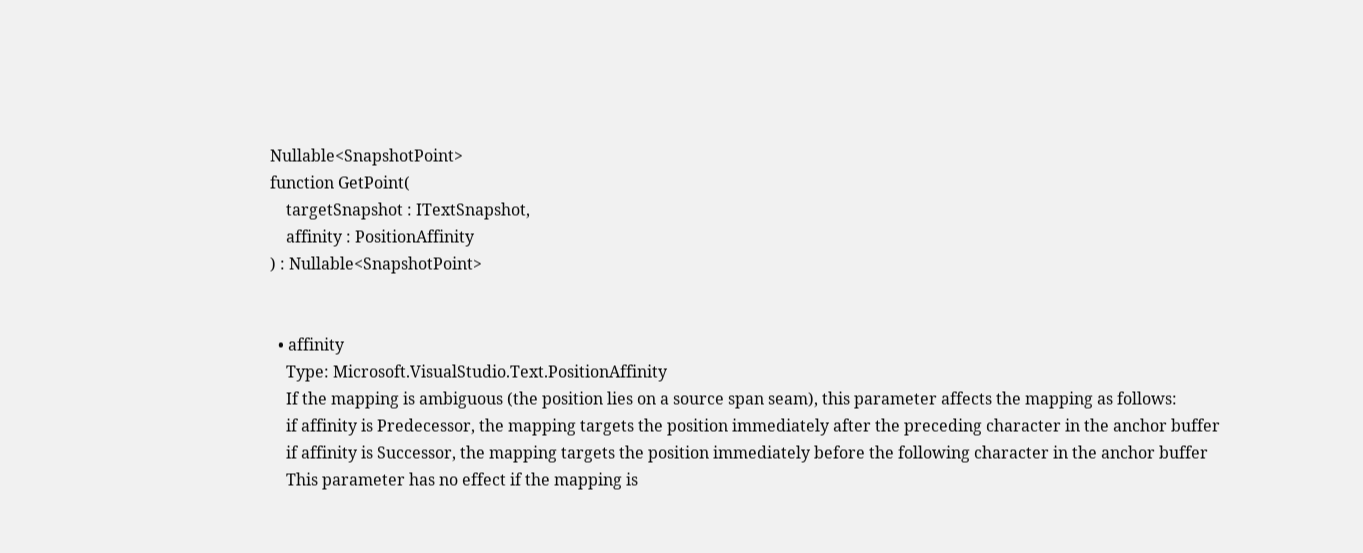Nullable<SnapshotPoint>
function GetPoint(
    targetSnapshot : ITextSnapshot,
    affinity : PositionAffinity
) : Nullable<SnapshotPoint>


  • affinity
    Type: Microsoft.VisualStudio.Text.PositionAffinity
    If the mapping is ambiguous (the position lies on a source span seam), this parameter affects the mapping as follows:
    if affinity is Predecessor, the mapping targets the position immediately after the preceding character in the anchor buffer
    if affinity is Successor, the mapping targets the position immediately before the following character in the anchor buffer
    This parameter has no effect if the mapping is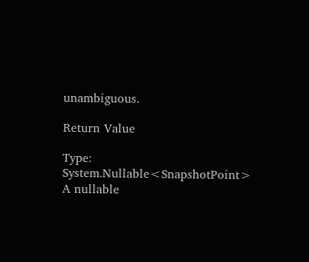unambiguous.

Return Value

Type: System.Nullable<SnapshotPoint>
A nullable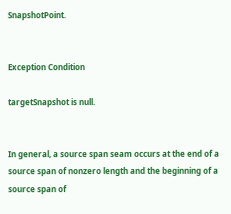SnapshotPoint.


Exception Condition

targetSnapshot is null.


In general, a source span seam occurs at the end of a source span of nonzero length and the beginning of a source span of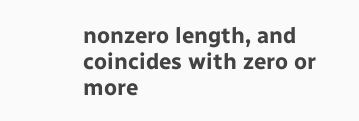nonzero length, and coincides with zero or more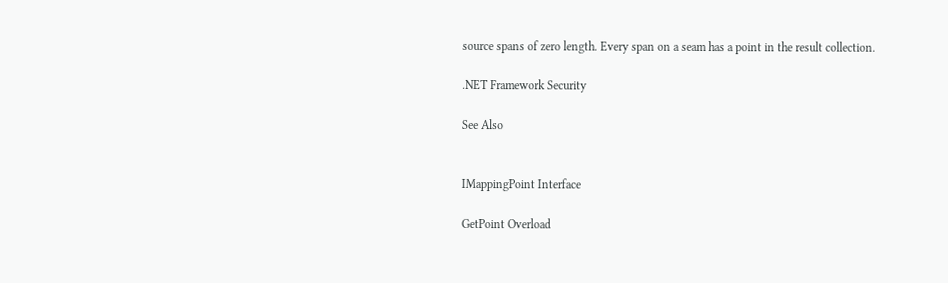source spans of zero length. Every span on a seam has a point in the result collection.

.NET Framework Security

See Also


IMappingPoint Interface

GetPoint Overload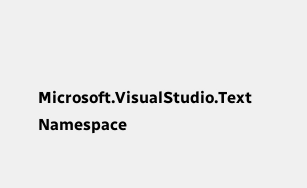Microsoft.VisualStudio.Text Namespace